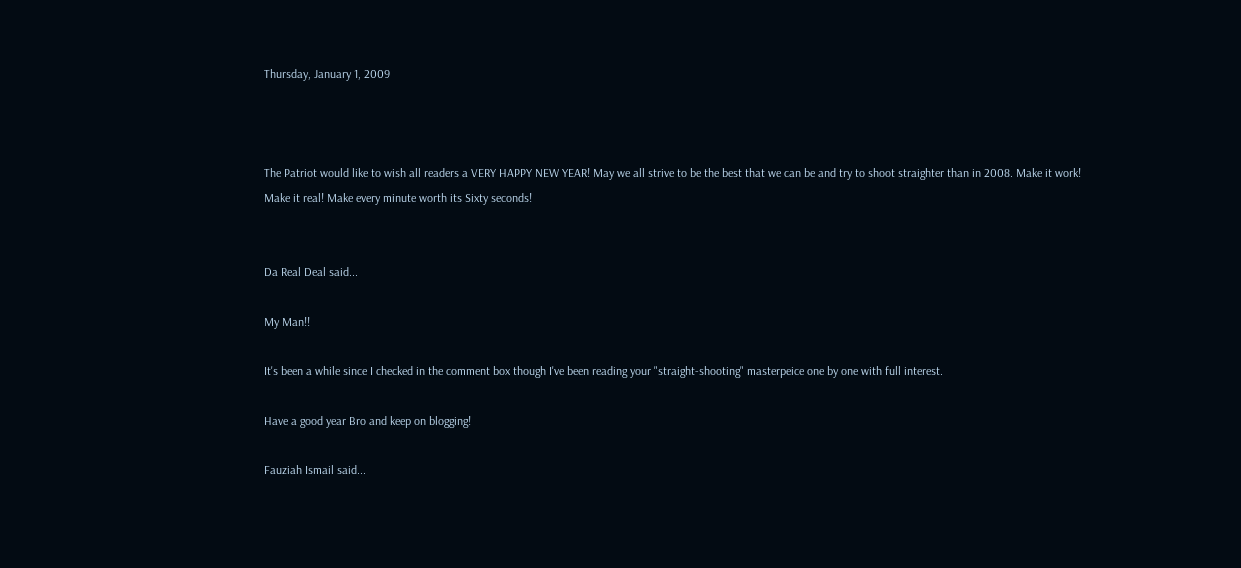Thursday, January 1, 2009



The Patriot would like to wish all readers a VERY HAPPY NEW YEAR! May we all strive to be the best that we can be and try to shoot straighter than in 2008. Make it work! Make it real! Make every minute worth its Sixty seconds!


Da Real Deal said...

My Man!!

It's been a while since I checked in the comment box though I've been reading your "straight-shooting" masterpeice one by one with full interest.

Have a good year Bro and keep on blogging!

Fauziah Ismail said...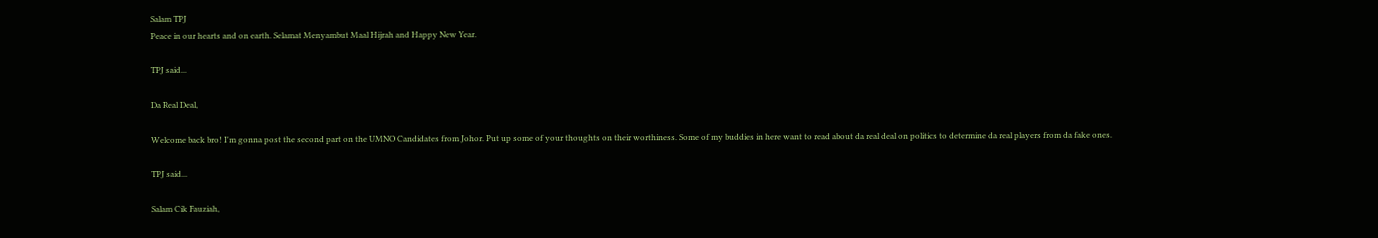Salam TPJ
Peace in our hearts and on earth. Selamat Menyambut Maal Hijrah and Happy New Year.

TPJ said...

Da Real Deal,

Welcome back bro! I'm gonna post the second part on the UMNO Candidates from Johor. Put up some of your thoughts on their worthiness. Some of my buddies in here want to read about da real deal on politics to determine da real players from da fake ones.

TPJ said...

Salam Cik Fauziah,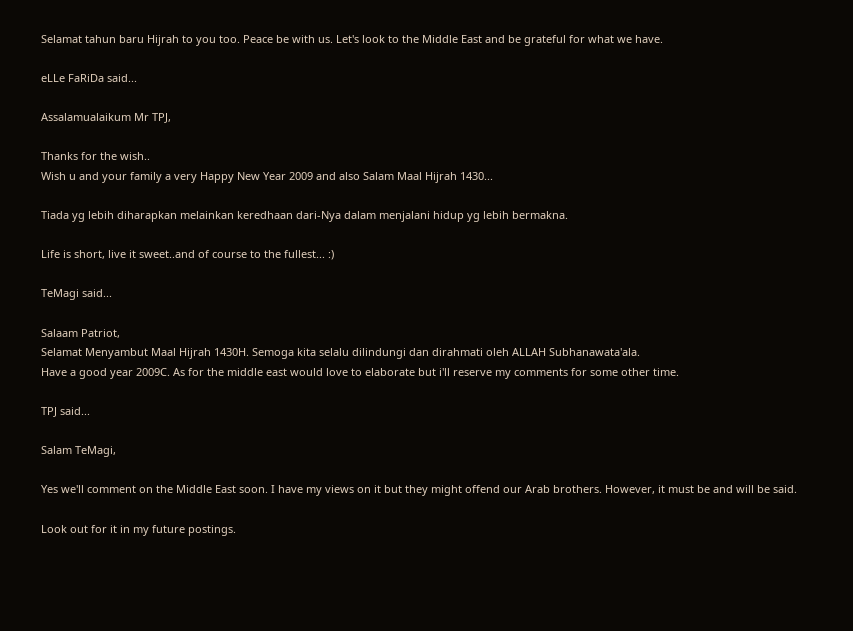Selamat tahun baru Hijrah to you too. Peace be with us. Let's look to the Middle East and be grateful for what we have.

eLLe FaRiDa said...

Assalamualaikum Mr TPJ,

Thanks for the wish..
Wish u and your family a very Happy New Year 2009 and also Salam Maal Hijrah 1430...

Tiada yg lebih diharapkan melainkan keredhaan dari-Nya dalam menjalani hidup yg lebih bermakna.

Life is short, live it sweet..and of course to the fullest... :)

TeMagi said...

Salaam Patriot,
Selamat Menyambut Maal Hijrah 1430H. Semoga kita selalu dilindungi dan dirahmati oleh ALLAH Subhanawata'ala.
Have a good year 2009C. As for the middle east would love to elaborate but i'll reserve my comments for some other time.

TPJ said...

Salam TeMagi,

Yes we'll comment on the Middle East soon. I have my views on it but they might offend our Arab brothers. However, it must be and will be said.

Look out for it in my future postings.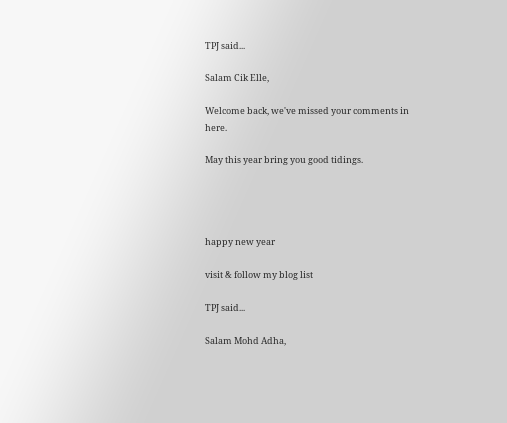TPJ said...

Salam Cik Elle,

Welcome back, we've missed your comments in here.

May this year bring you good tidings.




happy new year

visit & follow my blog list

TPJ said...

Salam Mohd Adha,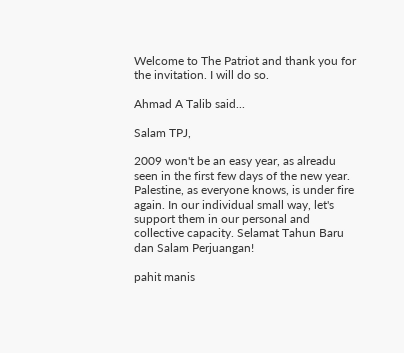Welcome to The Patriot and thank you for the invitation. I will do so.

Ahmad A Talib said...

Salam TPJ,

2009 won't be an easy year, as alreadu seen in the first few days of the new year. Palestine, as everyone knows, is under fire again. In our individual small way, let's support them in our personal and collective capacity. Selamat Tahun Baru dan Salam Perjuangan!

pahit manis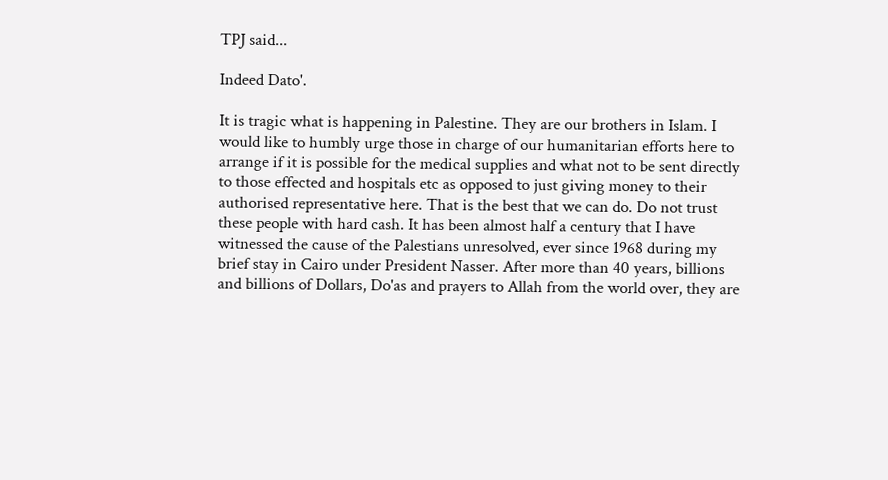TPJ said...

Indeed Dato'.

It is tragic what is happening in Palestine. They are our brothers in Islam. I would like to humbly urge those in charge of our humanitarian efforts here to arrange if it is possible for the medical supplies and what not to be sent directly to those effected and hospitals etc as opposed to just giving money to their authorised representative here. That is the best that we can do. Do not trust these people with hard cash. It has been almost half a century that I have witnessed the cause of the Palestians unresolved, ever since 1968 during my brief stay in Cairo under President Nasser. After more than 40 years, billions and billions of Dollars, Do'as and prayers to Allah from the world over, they are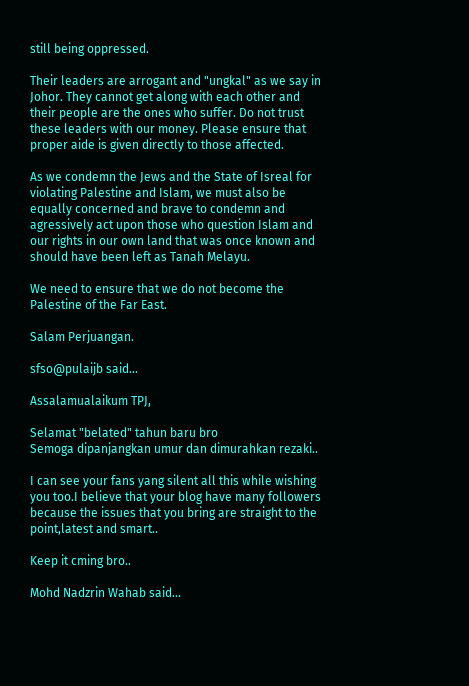still being oppressed.

Their leaders are arrogant and "ungkal" as we say in Johor. They cannot get along with each other and their people are the ones who suffer. Do not trust these leaders with our money. Please ensure that proper aide is given directly to those affected.

As we condemn the Jews and the State of Isreal for violating Palestine and Islam, we must also be equally concerned and brave to condemn and agressively act upon those who question Islam and our rights in our own land that was once known and should have been left as Tanah Melayu.

We need to ensure that we do not become the Palestine of the Far East.

Salam Perjuangan.

sfso@pulaijb said...

Assalamualaikum TPJ,

Selamat "belated" tahun baru bro
Semoga dipanjangkan umur dan dimurahkan rezaki..

I can see your fans yang silent all this while wishing you too.I believe that your blog have many followers because the issues that you bring are straight to the point,latest and smart..

Keep it cming bro..

Mohd Nadzrin Wahab said...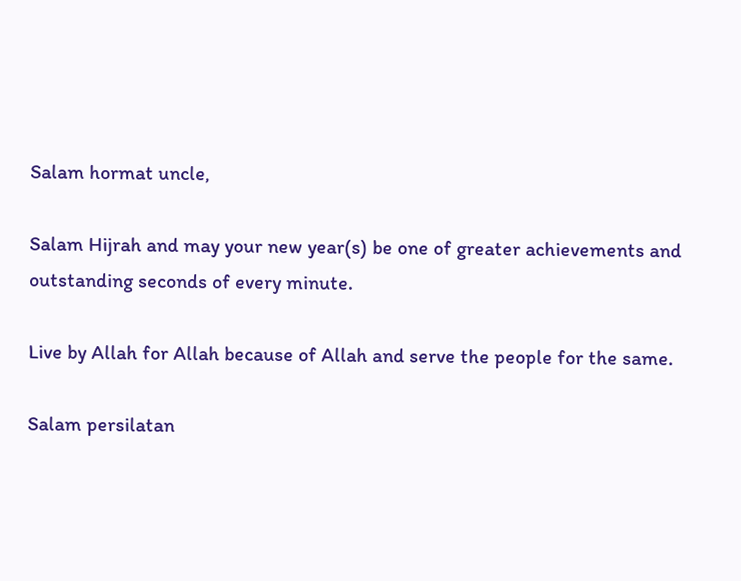Salam hormat uncle,

Salam Hijrah and may your new year(s) be one of greater achievements and outstanding seconds of every minute.

Live by Allah for Allah because of Allah and serve the people for the same.

Salam persilatan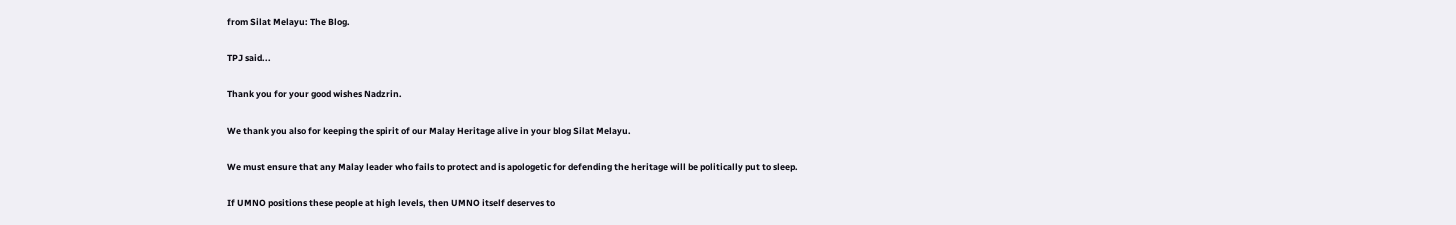from Silat Melayu: The Blog.

TPJ said...

Thank you for your good wishes Nadzrin.

We thank you also for keeping the spirit of our Malay Heritage alive in your blog Silat Melayu.

We must ensure that any Malay leader who fails to protect and is apologetic for defending the heritage will be politically put to sleep.

If UMNO positions these people at high levels, then UMNO itself deserves to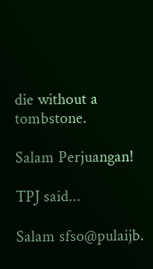die without a tombstone.

Salam Perjuangan!

TPJ said...

Salam sfso@pulaijb.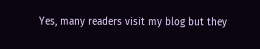Yes, many readers visit my blog but they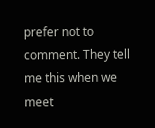prefer not to comment. They tell me this when we meet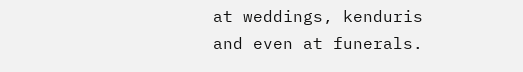at weddings, kenduris and even at funerals.